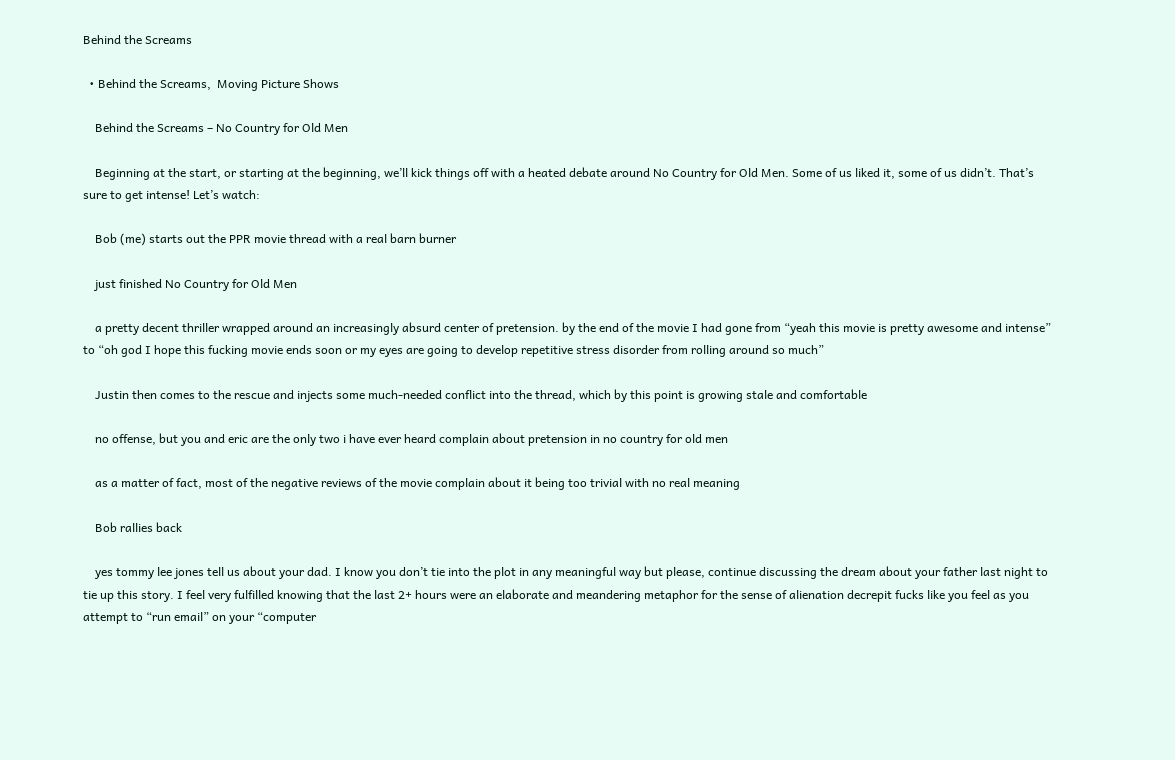Behind the Screams

  • Behind the Screams,  Moving Picture Shows

    Behind the Screams – No Country for Old Men

    Beginning at the start, or starting at the beginning, we’ll kick things off with a heated debate around No Country for Old Men. Some of us liked it, some of us didn’t. That’s sure to get intense! Let’s watch:

    Bob (me) starts out the PPR movie thread with a real barn burner

    just finished No Country for Old Men

    a pretty decent thriller wrapped around an increasingly absurd center of pretension. by the end of the movie I had gone from “yeah this movie is pretty awesome and intense” to “oh god I hope this fucking movie ends soon or my eyes are going to develop repetitive stress disorder from rolling around so much”

    Justin then comes to the rescue and injects some much-needed conflict into the thread, which by this point is growing stale and comfortable

    no offense, but you and eric are the only two i have ever heard complain about pretension in no country for old men

    as a matter of fact, most of the negative reviews of the movie complain about it being too trivial with no real meaning

    Bob rallies back

    yes tommy lee jones tell us about your dad. I know you don’t tie into the plot in any meaningful way but please, continue discussing the dream about your father last night to tie up this story. I feel very fulfilled knowing that the last 2+ hours were an elaborate and meandering metaphor for the sense of alienation decrepit fucks like you feel as you attempt to “run email” on your “computer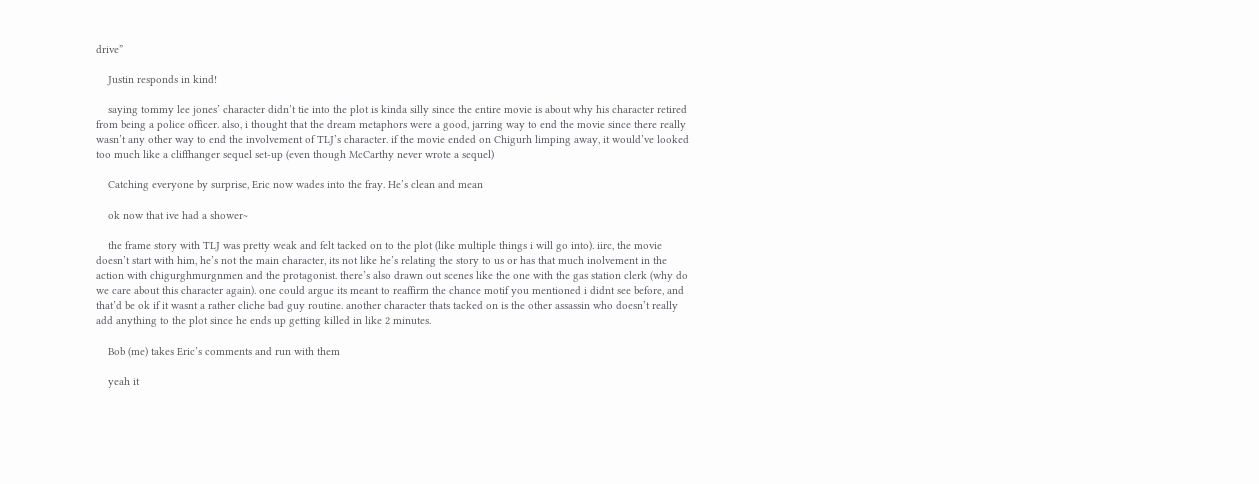drive”

    Justin responds in kind!

    saying tommy lee jones’ character didn’t tie into the plot is kinda silly since the entire movie is about why his character retired from being a police officer. also, i thought that the dream metaphors were a good, jarring way to end the movie since there really wasn’t any other way to end the involvement of TLJ’s character. if the movie ended on Chigurh limping away, it would’ve looked too much like a cliffhanger sequel set-up (even though McCarthy never wrote a sequel)

    Catching everyone by surprise, Eric now wades into the fray. He’s clean and mean

    ok now that ive had a shower~

    the frame story with TLJ was pretty weak and felt tacked on to the plot (like multiple things i will go into). iirc, the movie doesn’t start with him, he’s not the main character, its not like he’s relating the story to us or has that much inolvement in the action with chigurghmurgnmen and the protagonist. there’s also drawn out scenes like the one with the gas station clerk (why do we care about this character again). one could argue its meant to reaffirm the chance motif you mentioned i didnt see before, and that’d be ok if it wasnt a rather cliche bad guy routine. another character thats tacked on is the other assassin who doesn’t really add anything to the plot since he ends up getting killed in like 2 minutes.

    Bob (me) takes Eric’s comments and run with them

    yeah it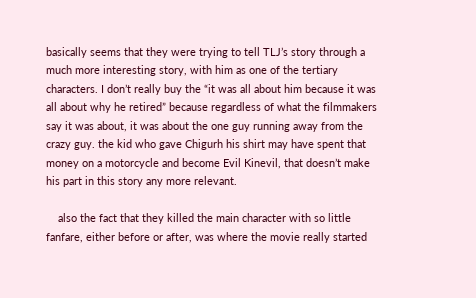basically seems that they were trying to tell TLJ’s story through a much more interesting story, with him as one of the tertiary characters. I don’t really buy the “it was all about him because it was all about why he retired” because regardless of what the filmmakers say it was about, it was about the one guy running away from the crazy guy. the kid who gave Chigurh his shirt may have spent that money on a motorcycle and become Evil Kinevil, that doesn’t make his part in this story any more relevant.

    also the fact that they killed the main character with so little fanfare, either before or after, was where the movie really started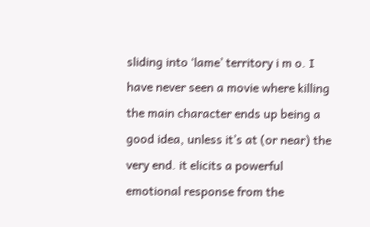sliding into ‘lame’ territory i m o. I have never seen a movie where killing the main character ends up being a good idea, unless it’s at (or near) the very end. it elicits a powerful emotional response from the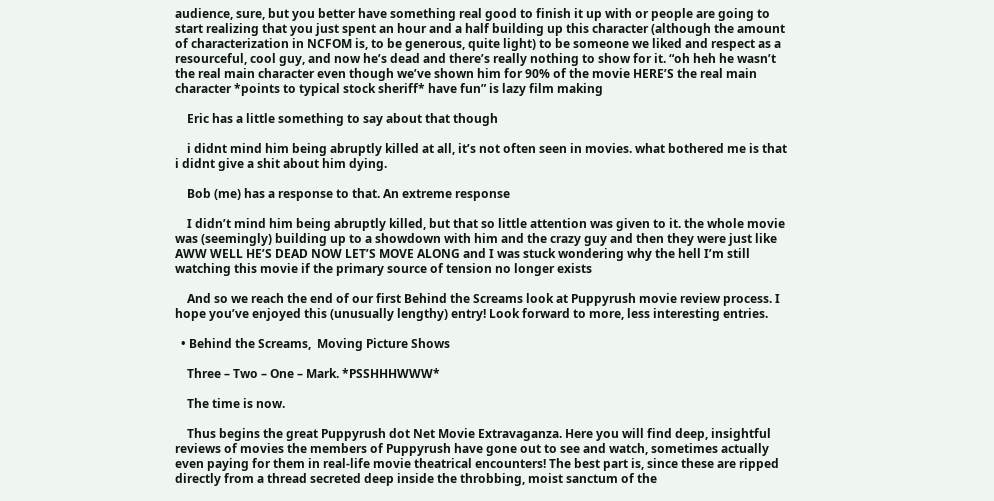audience, sure, but you better have something real good to finish it up with or people are going to start realizing that you just spent an hour and a half building up this character (although the amount of characterization in NCFOM is, to be generous, quite light) to be someone we liked and respect as a resourceful, cool guy, and now he’s dead and there’s really nothing to show for it. “oh heh he wasn’t the real main character even though we’ve shown him for 90% of the movie HERE’S the real main character *points to typical stock sheriff* have fun” is lazy film making

    Eric has a little something to say about that though

    i didnt mind him being abruptly killed at all, it’s not often seen in movies. what bothered me is that i didnt give a shit about him dying.

    Bob (me) has a response to that. An extreme response

    I didn’t mind him being abruptly killed, but that so little attention was given to it. the whole movie was (seemingly) building up to a showdown with him and the crazy guy and then they were just like AWW WELL HE’S DEAD NOW LET’S MOVE ALONG and I was stuck wondering why the hell I’m still watching this movie if the primary source of tension no longer exists

    And so we reach the end of our first Behind the Screams look at Puppyrush movie review process. I hope you’ve enjoyed this (unusually lengthy) entry! Look forward to more, less interesting entries.

  • Behind the Screams,  Moving Picture Shows

    Three – Two – One – Mark. *PSSHHHWWW*

    The time is now.

    Thus begins the great Puppyrush dot Net Movie Extravaganza. Here you will find deep, insightful reviews of movies the members of Puppyrush have gone out to see and watch, sometimes actually even paying for them in real-life movie theatrical encounters! The best part is, since these are ripped directly from a thread secreted deep inside the throbbing, moist sanctum of the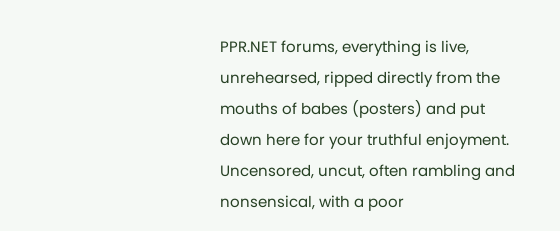PPR.NET forums, everything is live, unrehearsed, ripped directly from the mouths of babes (posters) and put down here for your truthful enjoyment. Uncensored, uncut, often rambling and nonsensical, with a poor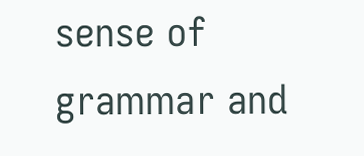sense of grammar and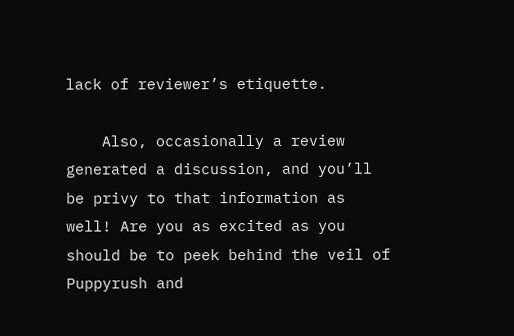lack of reviewer’s etiquette.

    Also, occasionally a review generated a discussion, and you’ll be privy to that information as well! Are you as excited as you should be to peek behind the veil of Puppyrush and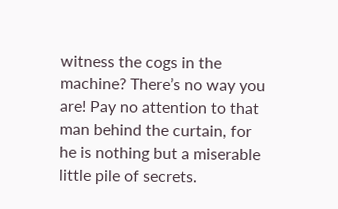witness the cogs in the machine? There’s no way you are! Pay no attention to that man behind the curtain, for he is nothing but a miserable little pile of secrets.